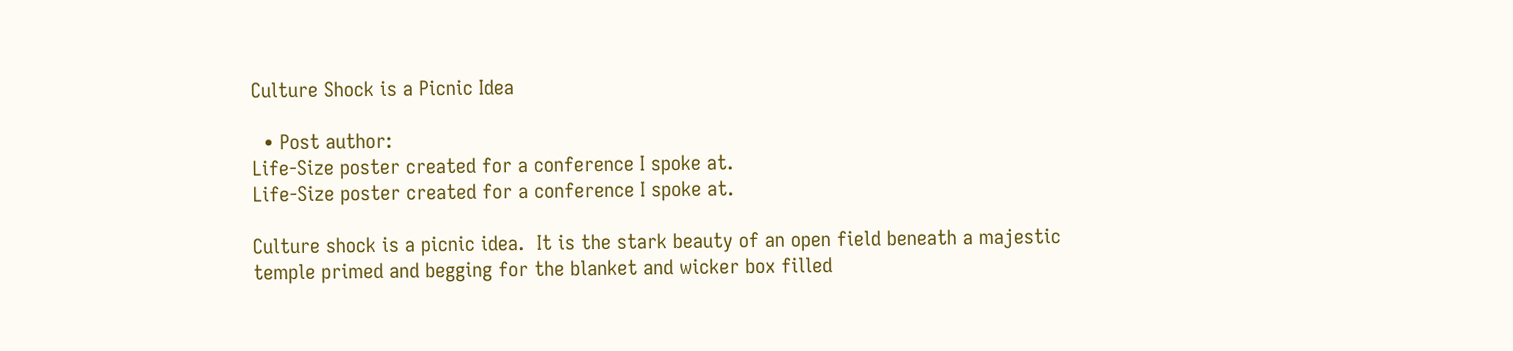Culture Shock is a Picnic Idea

  • Post author:
Life-Size poster created for a conference I spoke at.
Life-Size poster created for a conference I spoke at.

Culture shock is a picnic idea.  It is the stark beauty of an open field beneath a majestic temple primed and begging for the blanket and wicker box filled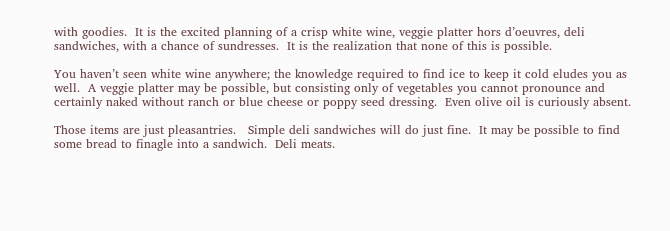with goodies.  It is the excited planning of a crisp white wine, veggie platter hors d’oeuvres, deli sandwiches, with a chance of sundresses.  It is the realization that none of this is possible.

You haven’t seen white wine anywhere; the knowledge required to find ice to keep it cold eludes you as well.  A veggie platter may be possible, but consisting only of vegetables you cannot pronounce and certainly naked without ranch or blue cheese or poppy seed dressing.  Even olive oil is curiously absent.

Those items are just pleasantries.   Simple deli sandwiches will do just fine.  It may be possible to find some bread to finagle into a sandwich.  Deli meats.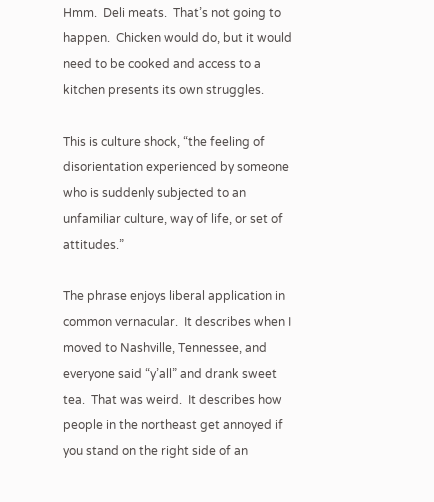Hmm.  Deli meats.  That’s not going to happen.  Chicken would do, but it would need to be cooked and access to a kitchen presents its own struggles.

This is culture shock, “the feeling of disorientation experienced by someone who is suddenly subjected to an unfamiliar culture, way of life, or set of attitudes.”

The phrase enjoys liberal application in common vernacular.  It describes when I moved to Nashville, Tennessee, and everyone said “y’all” and drank sweet tea.  That was weird.  It describes how people in the northeast get annoyed if you stand on the right side of an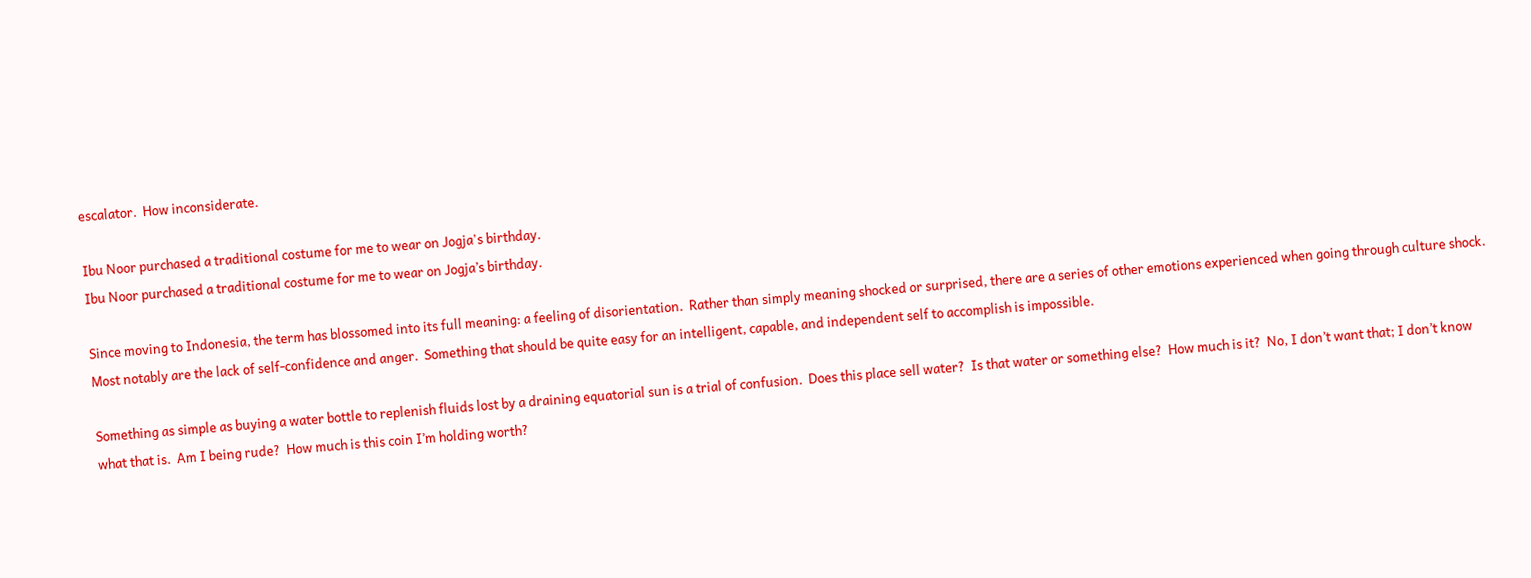escalator.  How inconsiderate.

Ibu Noor purchased a traditional costume for me to wear on Jogja's birthday.
Ibu Noor purchased a traditional costume for me to wear on Jogja’s birthday.

Since moving to Indonesia, the term has blossomed into its full meaning: a feeling of disorientation.  Rather than simply meaning shocked or surprised, there are a series of other emotions experienced when going through culture shock.   Most notably are the lack of self-confidence and anger.  Something that should be quite easy for an intelligent, capable, and independent self to accomplish is impossible.

Something as simple as buying a water bottle to replenish fluids lost by a draining equatorial sun is a trial of confusion.  Does this place sell water?  Is that water or something else?  How much is it?  No, I don’t want that; I don’t know what that is.  Am I being rude?  How much is this coin I’m holding worth?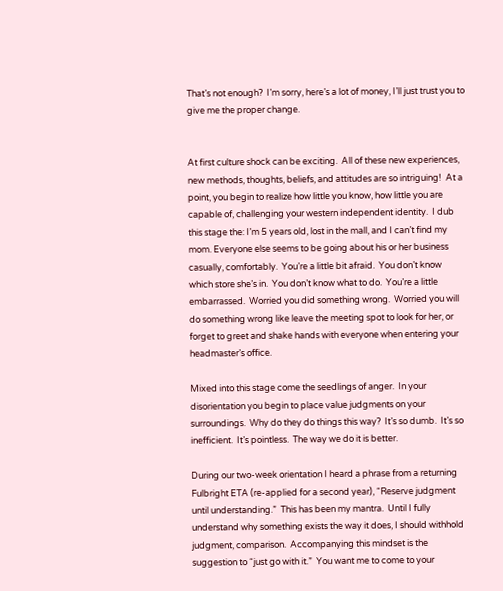That’s not enough?  I’m sorry, here’s a lot of money, I’ll just trust you to give me the proper change.


At first culture shock can be exciting.  All of these new experiences, new methods, thoughts, beliefs, and attitudes are so intriguing!  At a point, you begin to realize how little you know, how little you are capable of, challenging your western independent identity.  I dub this stage the: I’m 5 years old, lost in the mall, and I can’t find my mom. Everyone else seems to be going about his or her business casually, comfortably.  You’re a little bit afraid.  You don’t know which store she’s in.  You don’t know what to do.  You’re a little embarrassed.  Worried you did something wrong.  Worried you will do something wrong like leave the meeting spot to look for her, or forget to greet and shake hands with everyone when entering your headmaster’s office.

Mixed into this stage come the seedlings of anger.  In your disorientation you begin to place value judgments on your surroundings.  Why do they do things this way?  It’s so dumb.  It’s so inefficient.  It’s pointless.  The way we do it is better.

During our two-week orientation I heard a phrase from a returning Fulbright ETA (re-applied for a second year), “Reserve judgment until understanding.”  This has been my mantra.  Until I fully understand why something exists the way it does, I should withhold judgment, comparison.  Accompanying this mindset is the suggestion to “just go with it.”  You want me to come to your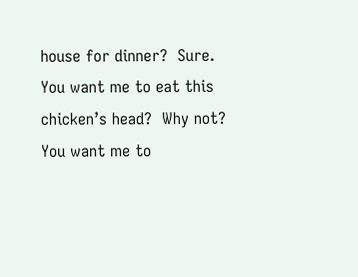house for dinner?  Sure.  You want me to eat this chicken’s head?  Why not?  You want me to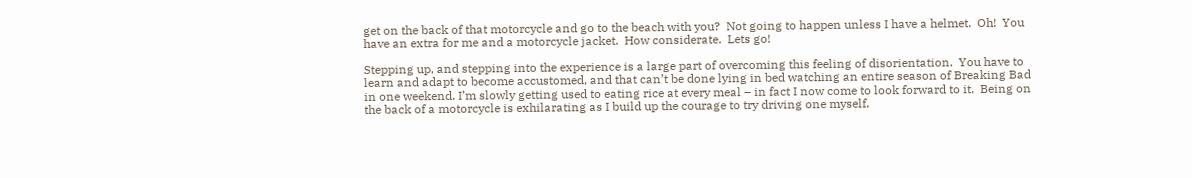get on the back of that motorcycle and go to the beach with you?  Not going to happen unless I have a helmet.  Oh!  You have an extra for me and a motorcycle jacket.  How considerate.  Lets go!

Stepping up, and stepping into the experience is a large part of overcoming this feeling of disorientation.  You have to learn and adapt to become accustomed, and that can’t be done lying in bed watching an entire season of Breaking Bad in one weekend. I’m slowly getting used to eating rice at every meal – in fact I now come to look forward to it.  Being on the back of a motorcycle is exhilarating as I build up the courage to try driving one myself.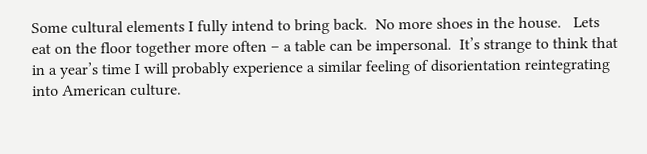Some cultural elements I fully intend to bring back.  No more shoes in the house.   Lets eat on the floor together more often – a table can be impersonal.  It’s strange to think that in a year’s time I will probably experience a similar feeling of disorientation reintegrating into American culture.